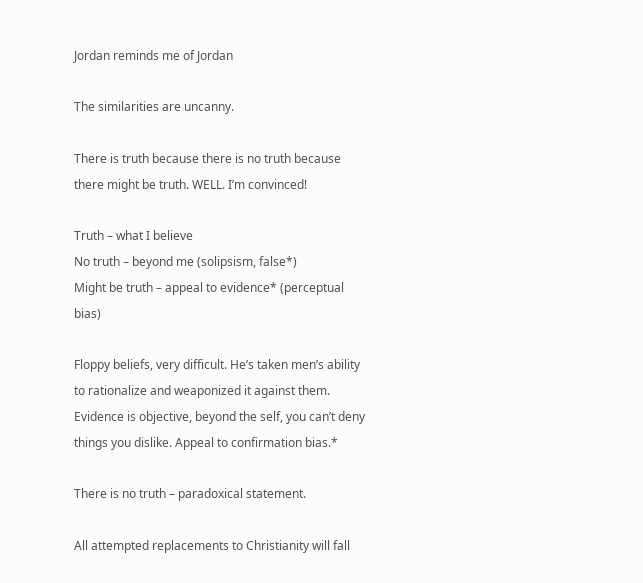Jordan reminds me of Jordan

The similarities are uncanny.

There is truth because there is no truth because there might be truth. WELL. I’m convinced!

Truth – what I believe
No truth – beyond me (solipsism, false*)
Might be truth – appeal to evidence* (perceptual bias)

Floppy beliefs, very difficult. He’s taken men’s ability to rationalize and weaponized it against them. Evidence is objective, beyond the self, you can’t deny things you dislike. Appeal to confirmation bias.*

There is no truth – paradoxical statement.

All attempted replacements to Christianity will fall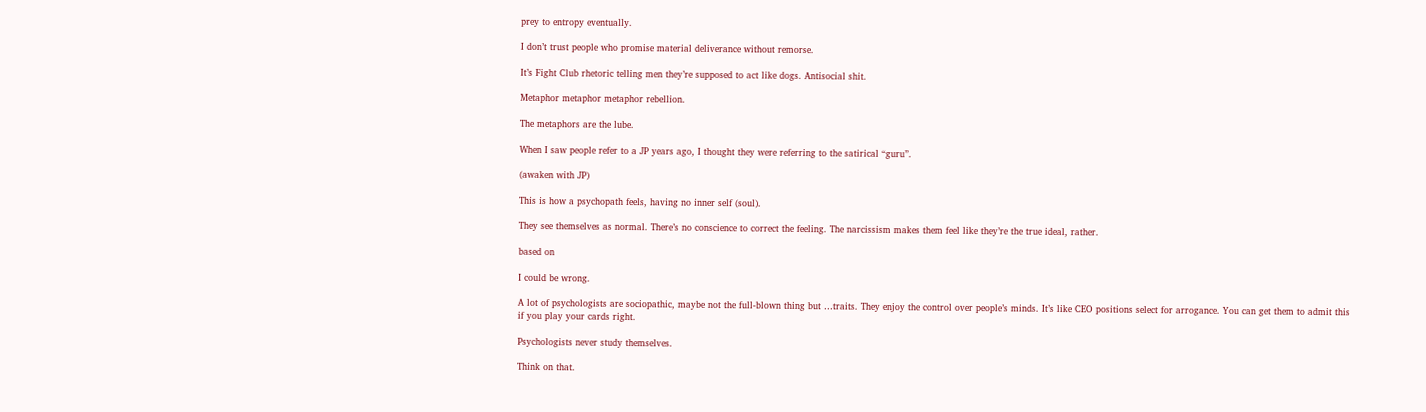prey to entropy eventually.

I don’t trust people who promise material deliverance without remorse.

It’s Fight Club rhetoric telling men they’re supposed to act like dogs. Antisocial shit.

Metaphor metaphor metaphor rebellion.

The metaphors are the lube.

When I saw people refer to a JP years ago, I thought they were referring to the satirical “guru”.

(awaken with JP)

This is how a psychopath feels, having no inner self (soul).

They see themselves as normal. There’s no conscience to correct the feeling. The narcissism makes them feel like they’re the true ideal, rather.

based on

I could be wrong.

A lot of psychologists are sociopathic, maybe not the full-blown thing but …traits. They enjoy the control over people’s minds. It’s like CEO positions select for arrogance. You can get them to admit this if you play your cards right.

Psychologists never study themselves.

Think on that.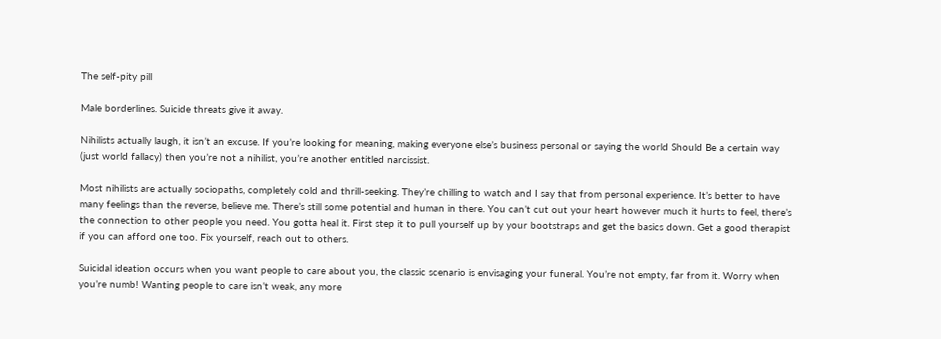The self-pity pill

Male borderlines. Suicide threats give it away.

Nihilists actually laugh, it isn’t an excuse. If you’re looking for meaning, making everyone else’s business personal or saying the world Should Be a certain way (just world fallacy) then you’re not a nihilist, you’re another entitled narcissist.

Most nihilists are actually sociopaths, completely cold and thrill-seeking. They’re chilling to watch and I say that from personal experience. It’s better to have many feelings than the reverse, believe me. There’s still some potential and human in there. You can’t cut out your heart however much it hurts to feel, there’s the connection to other people you need. You gotta heal it. First step it to pull yourself up by your bootstraps and get the basics down. Get a good therapist if you can afford one too. Fix yourself, reach out to others.

Suicidal ideation occurs when you want people to care about you, the classic scenario is envisaging your funeral. You’re not empty, far from it. Worry when you’re numb! Wanting people to care isn’t weak, any more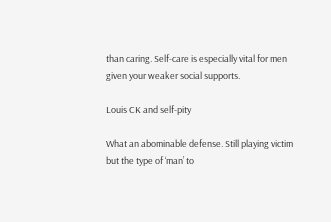than caring. Self-care is especially vital for men given your weaker social supports.

Louis CK and self-pity

What an abominable defense. Still playing victim but the type of ‘man’ to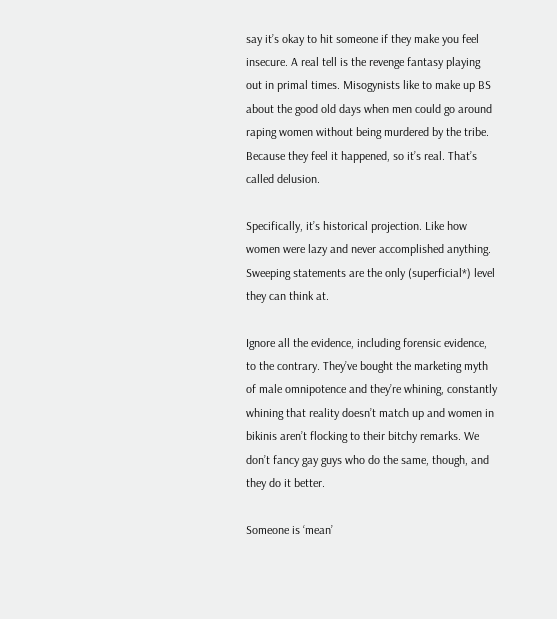say it’s okay to hit someone if they make you feel insecure. A real tell is the revenge fantasy playing out in primal times. Misogynists like to make up BS about the good old days when men could go around raping women without being murdered by the tribe. Because they feel it happened, so it’s real. That’s called delusion.

Specifically, it’s historical projection. Like how women were lazy and never accomplished anything. Sweeping statements are the only (superficial*) level they can think at.

Ignore all the evidence, including forensic evidence, to the contrary. They’ve bought the marketing myth of male omnipotence and they’re whining, constantly whining that reality doesn’t match up and women in bikinis aren’t flocking to their bitchy remarks. We don’t fancy gay guys who do the same, though, and they do it better.

Someone is ‘mean’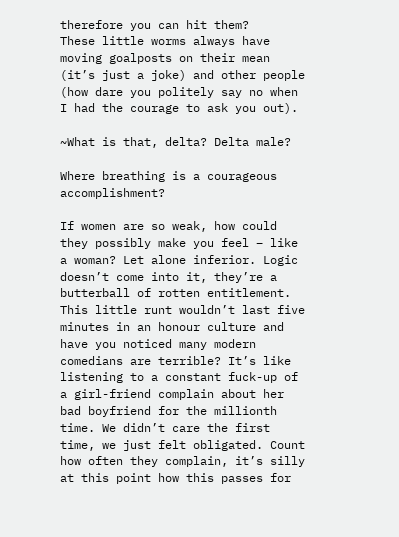therefore you can hit them?
These little worms always have moving goalposts on their mean (it’s just a joke) and other people (how dare you politely say no when I had the courage to ask you out).

~What is that, delta? Delta male?

Where breathing is a courageous accomplishment?

If women are so weak, how could they possibly make you feel – like a woman? Let alone inferior. Logic doesn’t come into it, they’re a butterball of rotten entitlement.
This little runt wouldn’t last five minutes in an honour culture and have you noticed many modern comedians are terrible? It’s like listening to a constant fuck-up of a girl-friend complain about her bad boyfriend for the millionth time. We didn’t care the first time, we just felt obligated. Count how often they complain, it’s silly at this point how this passes for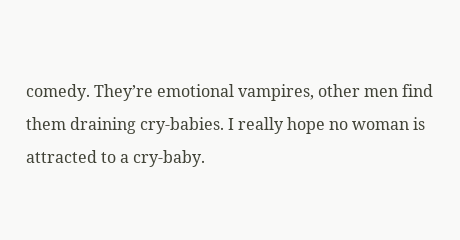comedy. They’re emotional vampires, other men find them draining cry-babies. I really hope no woman is attracted to a cry-baby.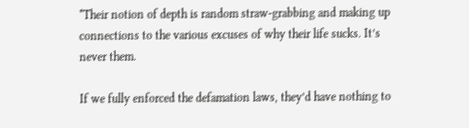*Their notion of depth is random straw-grabbing and making up connections to the various excuses of why their life sucks. It’s never them.

If we fully enforced the defamation laws, they’d have nothing to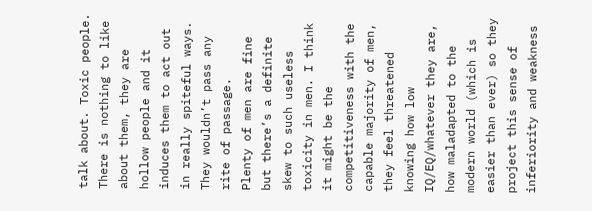talk about. Toxic people. There is nothing to like about them, they are hollow people and it induces them to act out in really spiteful ways. They wouldn’t pass any rite of passage.
Plenty of men are fine but there’s a definite skew to such useless toxicity in men. I think it might be the competitiveness with the capable majority of men, they feel threatened knowing how low IQ/EQ/whatever they are, how maladapted to the modern world (which is easier than ever) so they project this sense of inferiority and weakness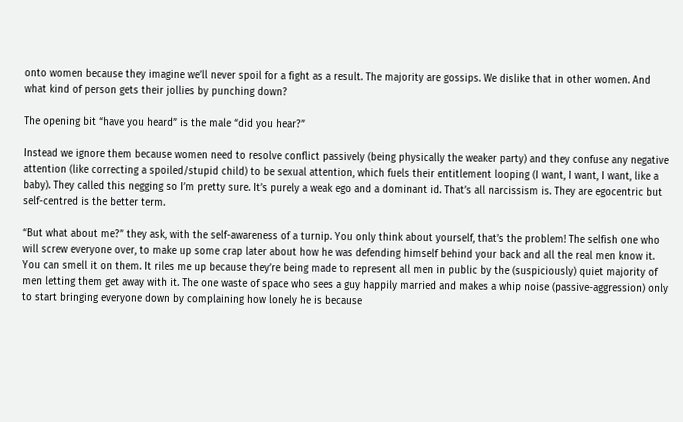onto women because they imagine we’ll never spoil for a fight as a result. The majority are gossips. We dislike that in other women. And what kind of person gets their jollies by punching down?

The opening bit “have you heard” is the male “did you hear?”

Instead we ignore them because women need to resolve conflict passively (being physically the weaker party) and they confuse any negative attention (like correcting a spoiled/stupid child) to be sexual attention, which fuels their entitlement looping (I want, I want, I want, like a baby). They called this negging so I’m pretty sure. It’s purely a weak ego and a dominant id. That’s all narcissism is. They are egocentric but self-centred is the better term.

“But what about me?” they ask, with the self-awareness of a turnip. You only think about yourself, that’s the problem! The selfish one who will screw everyone over, to make up some crap later about how he was defending himself behind your back and all the real men know it. You can smell it on them. It riles me up because they’re being made to represent all men in public by the (suspiciously) quiet majority of men letting them get away with it. The one waste of space who sees a guy happily married and makes a whip noise (passive-aggression) only to start bringing everyone down by complaining how lonely he is because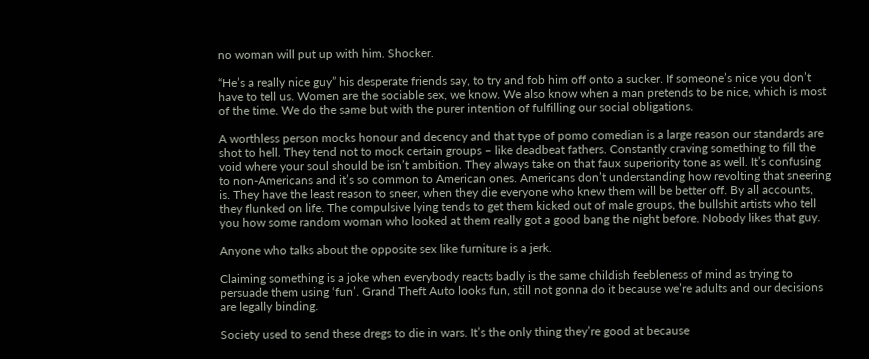no woman will put up with him. Shocker.

“He’s a really nice guy” his desperate friends say, to try and fob him off onto a sucker. If someone’s nice you don’t have to tell us. Women are the sociable sex, we know. We also know when a man pretends to be nice, which is most of the time. We do the same but with the purer intention of fulfilling our social obligations.

A worthless person mocks honour and decency and that type of pomo comedian is a large reason our standards are shot to hell. They tend not to mock certain groups – like deadbeat fathers. Constantly craving something to fill the void where your soul should be isn’t ambition. They always take on that faux superiority tone as well. It’s confusing to non-Americans and it’s so common to American ones. Americans don’t understanding how revolting that sneering is. They have the least reason to sneer, when they die everyone who knew them will be better off. By all accounts, they flunked on life. The compulsive lying tends to get them kicked out of male groups, the bullshit artists who tell you how some random woman who looked at them really got a good bang the night before. Nobody likes that guy.

Anyone who talks about the opposite sex like furniture is a jerk.

Claiming something is a joke when everybody reacts badly is the same childish feebleness of mind as trying to persuade them using ‘fun’. Grand Theft Auto looks fun, still not gonna do it because we’re adults and our decisions are legally binding.

Society used to send these dregs to die in wars. It’s the only thing they’re good at because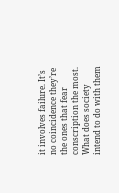it involves failure. It’s no coincidence they’re the ones that fear conscription the most. What does society intend to do with them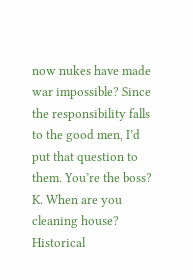now nukes have made war impossible? Since the responsibility falls to the good men, I’d put that question to them. You’re the boss? K. When are you cleaning house? Historical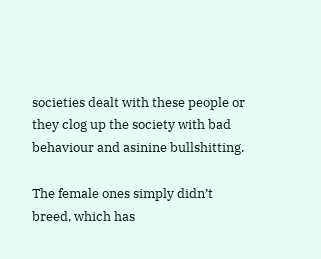societies dealt with these people or they clog up the society with bad behaviour and asinine bullshitting.

The female ones simply didn’t breed, which has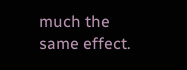much the same effect.